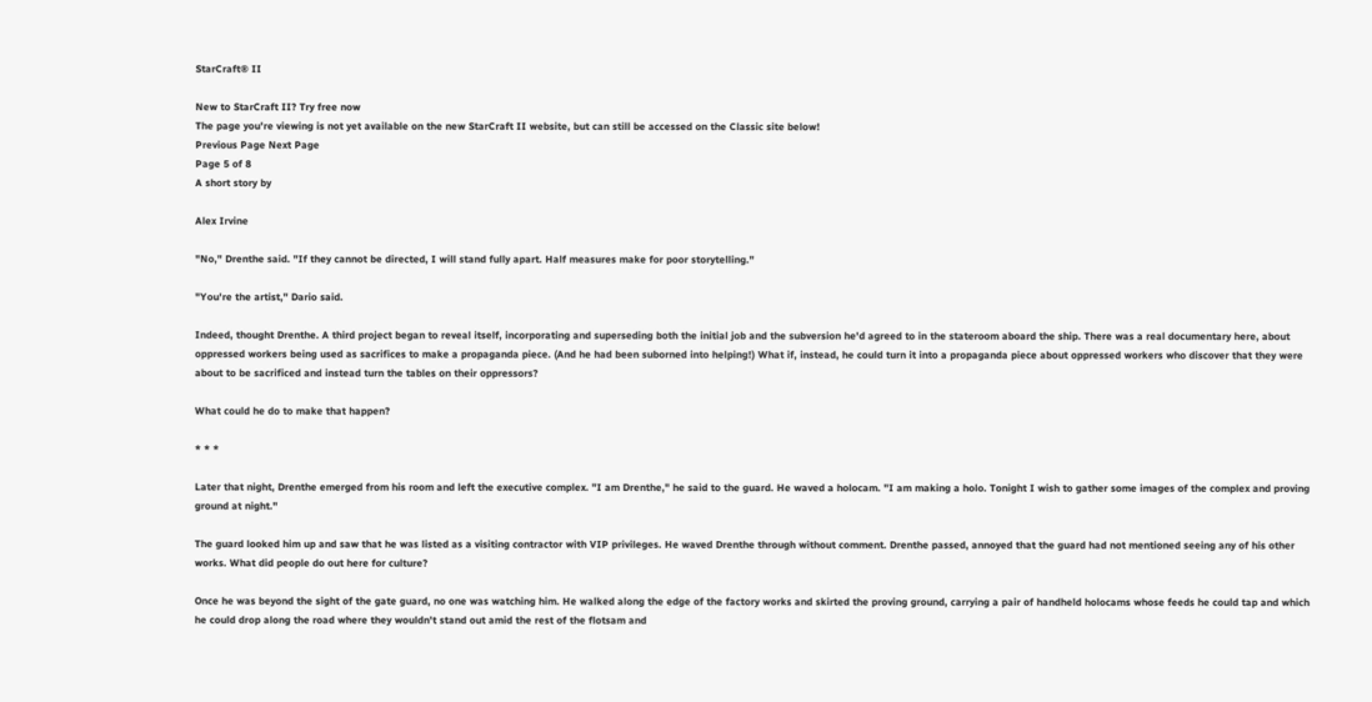StarCraft® II

New to StarCraft II? Try free now
The page you're viewing is not yet available on the new StarCraft II website, but can still be accessed on the Classic site below!
Previous Page Next Page
Page 5 of 8
A short story by

Alex Irvine

"No," Drenthe said. "If they cannot be directed, I will stand fully apart. Half measures make for poor storytelling."

"You're the artist," Dario said.

Indeed, thought Drenthe. A third project began to reveal itself, incorporating and superseding both the initial job and the subversion he'd agreed to in the stateroom aboard the ship. There was a real documentary here, about oppressed workers being used as sacrifices to make a propaganda piece. (And he had been suborned into helping!) What if, instead, he could turn it into a propaganda piece about oppressed workers who discover that they were about to be sacrificed and instead turn the tables on their oppressors?

What could he do to make that happen?

* * *

Later that night, Drenthe emerged from his room and left the executive complex. "I am Drenthe," he said to the guard. He waved a holocam. "I am making a holo. Tonight I wish to gather some images of the complex and proving ground at night."

The guard looked him up and saw that he was listed as a visiting contractor with VIP privileges. He waved Drenthe through without comment. Drenthe passed, annoyed that the guard had not mentioned seeing any of his other works. What did people do out here for culture?

Once he was beyond the sight of the gate guard, no one was watching him. He walked along the edge of the factory works and skirted the proving ground, carrying a pair of handheld holocams whose feeds he could tap and which he could drop along the road where they wouldn't stand out amid the rest of the flotsam and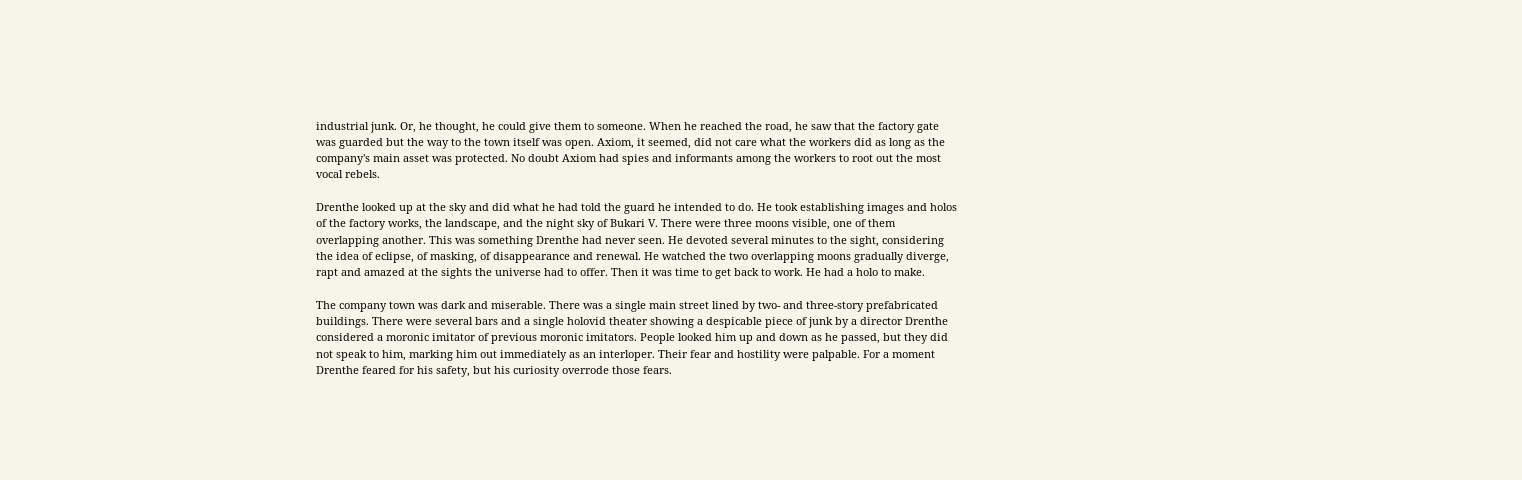industrial junk. Or, he thought, he could give them to someone. When he reached the road, he saw that the factory gate was guarded but the way to the town itself was open. Axiom, it seemed, did not care what the workers did as long as the company's main asset was protected. No doubt Axiom had spies and informants among the workers to root out the most vocal rebels.

Drenthe looked up at the sky and did what he had told the guard he intended to do. He took establishing images and holos of the factory works, the landscape, and the night sky of Bukari V. There were three moons visible, one of them overlapping another. This was something Drenthe had never seen. He devoted several minutes to the sight, considering the idea of eclipse, of masking, of disappearance and renewal. He watched the two overlapping moons gradually diverge, rapt and amazed at the sights the universe had to offer. Then it was time to get back to work. He had a holo to make.

The company town was dark and miserable. There was a single main street lined by two- and three-story prefabricated buildings. There were several bars and a single holovid theater showing a despicable piece of junk by a director Drenthe considered a moronic imitator of previous moronic imitators. People looked him up and down as he passed, but they did not speak to him, marking him out immediately as an interloper. Their fear and hostility were palpable. For a moment Drenthe feared for his safety, but his curiosity overrode those fears.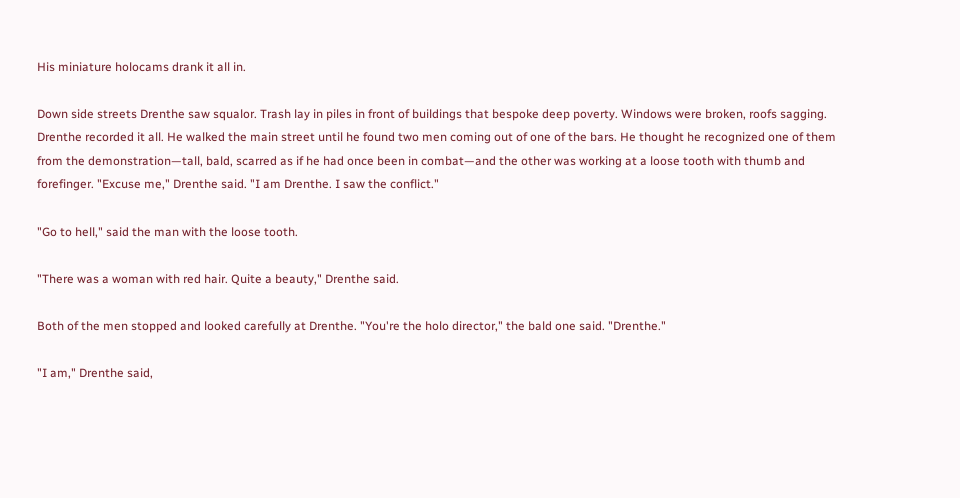His miniature holocams drank it all in.

Down side streets Drenthe saw squalor. Trash lay in piles in front of buildings that bespoke deep poverty. Windows were broken, roofs sagging. Drenthe recorded it all. He walked the main street until he found two men coming out of one of the bars. He thought he recognized one of them from the demonstration—tall, bald, scarred as if he had once been in combat—and the other was working at a loose tooth with thumb and forefinger. "Excuse me," Drenthe said. "I am Drenthe. I saw the conflict."

"Go to hell," said the man with the loose tooth.

"There was a woman with red hair. Quite a beauty," Drenthe said.

Both of the men stopped and looked carefully at Drenthe. "You're the holo director," the bald one said. "Drenthe."

"I am," Drenthe said,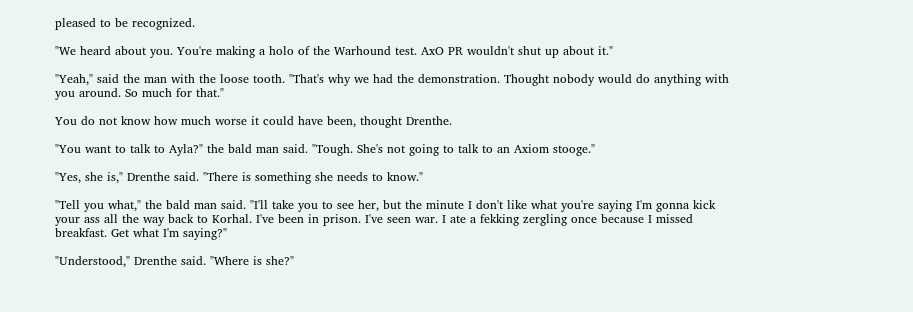pleased to be recognized.

"We heard about you. You're making a holo of the Warhound test. AxO PR wouldn't shut up about it."

"Yeah," said the man with the loose tooth. "That's why we had the demonstration. Thought nobody would do anything with you around. So much for that."

You do not know how much worse it could have been, thought Drenthe.

"You want to talk to Ayla?" the bald man said. "Tough. She's not going to talk to an Axiom stooge."

"Yes, she is," Drenthe said. "There is something she needs to know."

"Tell you what," the bald man said. "I'll take you to see her, but the minute I don't like what you're saying I'm gonna kick your ass all the way back to Korhal. I've been in prison. I've seen war. I ate a fekking zergling once because I missed breakfast. Get what I'm saying?"

"Understood," Drenthe said. "Where is she?"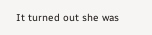It turned out she was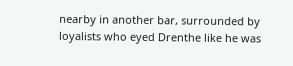nearby in another bar, surrounded by loyalists who eyed Drenthe like he was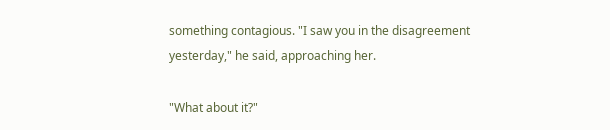something contagious. "I saw you in the disagreement yesterday," he said, approaching her.

"What about it?"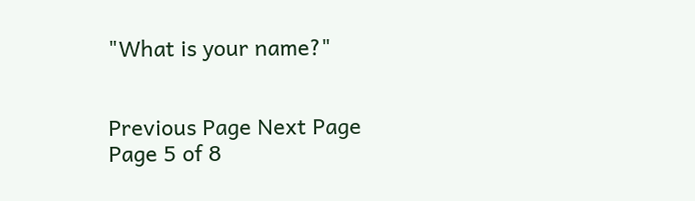"What is your name?"


Previous Page Next Page
Page 5 of 8